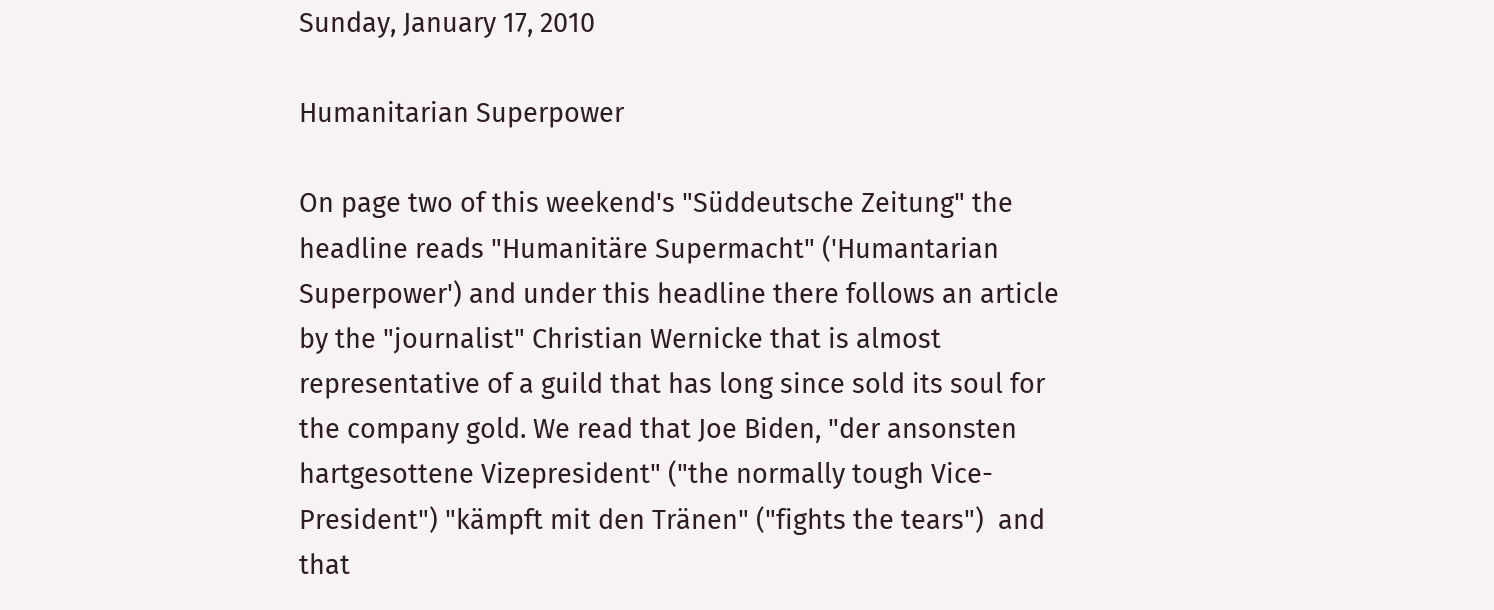Sunday, January 17, 2010

Humanitarian Superpower

On page two of this weekend's "Süddeutsche Zeitung" the headline reads "Humanitäre Supermacht" ('Humantarian Superpower') and under this headline there follows an article by the "journalist" Christian Wernicke that is almost representative of a guild that has long since sold its soul for the company gold. We read that Joe Biden, "der ansonsten hartgesottene Vizepresident" ("the normally tough Vice-President") "kämpft mit den Tränen" ("fights the tears")  and that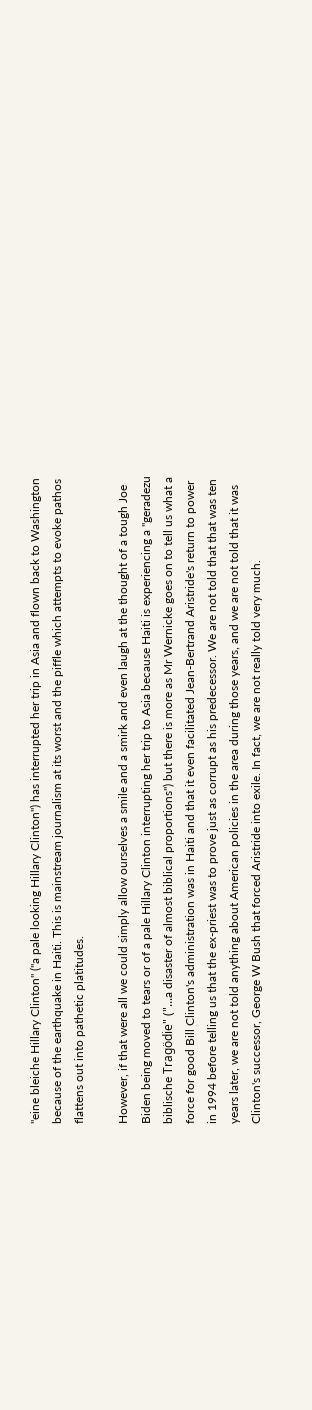"eine bleiche Hillary Clinton" ("a pale looking Hillary Clinton") has interrupted her trip in Asia and flown back to Washington because of the earthquake in Haiti. This is mainstream journalism at its worst and the piffle which attempts to evoke pathos flattens out into pathetic platitudes.

However, if that were all we could simply allow ourselves a smile and a smirk and even laugh at the thought of a tough Joe Biden being moved to tears or of a pale Hillary Clinton interrupting her trip to Asia because Haiti is experiencing a "geradezu biblische Tragödie" ("...a disaster of almost biblical proportions") but there is more as Mr Wernicke goes on to tell us what a force for good Bill Clinton's administration was in Haiti and that it even facilitated Jean-Bertrand Aristride's return to power in 1994 before telling us that the ex-priest was to prove just as corrupt as his predecessor. We are not told that that was ten years later, we are not told anything about American policies in the area during those years, and we are not told that it was Clinton's successor, George W Bush that forced Aristride into exile. In fact, we are not really told very much.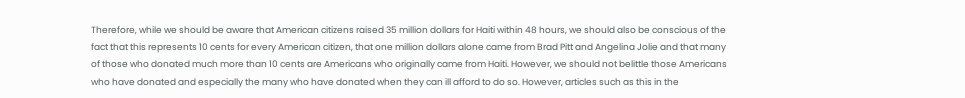Therefore, while we should be aware that American citizens raised 35 million dollars for Haiti within 48 hours, we should also be conscious of the fact that this represents 10 cents for every American citizen, that one million dollars alone came from Brad Pitt and Angelina Jolie and that many of those who donated much more than 10 cents are Americans who originally came from Haiti. However, we should not belittle those Americans who have donated and especially the many who have donated when they can ill afford to do so. However, articles such as this in the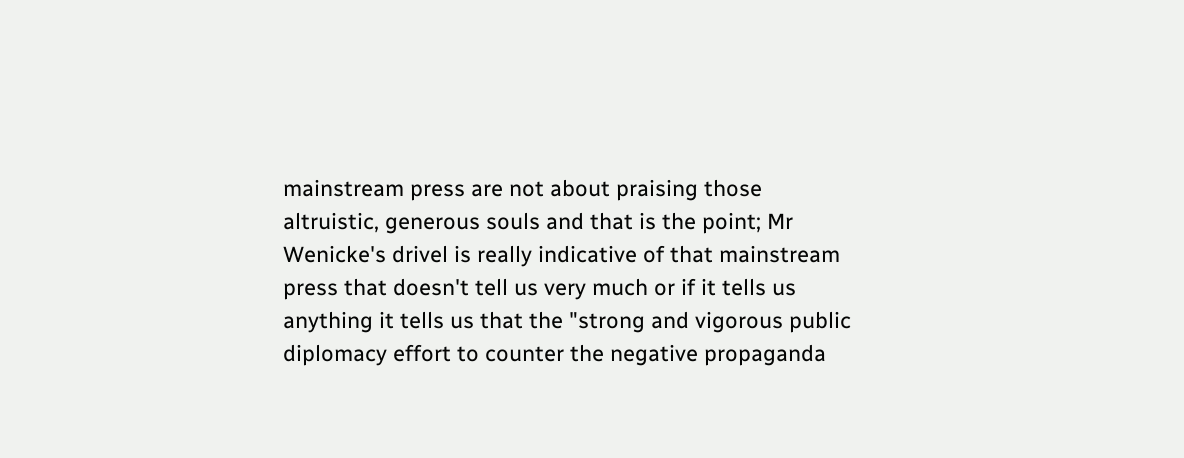mainstream press are not about praising those altruistic, generous souls and that is the point; Mr Wenicke's drivel is really indicative of that mainstream press that doesn't tell us very much or if it tells us anything it tells us that the "strong and vigorous public diplomacy effort to counter the negative propaganda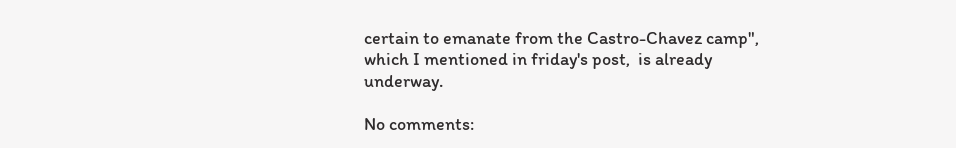certain to emanate from the Castro-Chavez camp", which I mentioned in friday's post,  is already underway.

No comments: